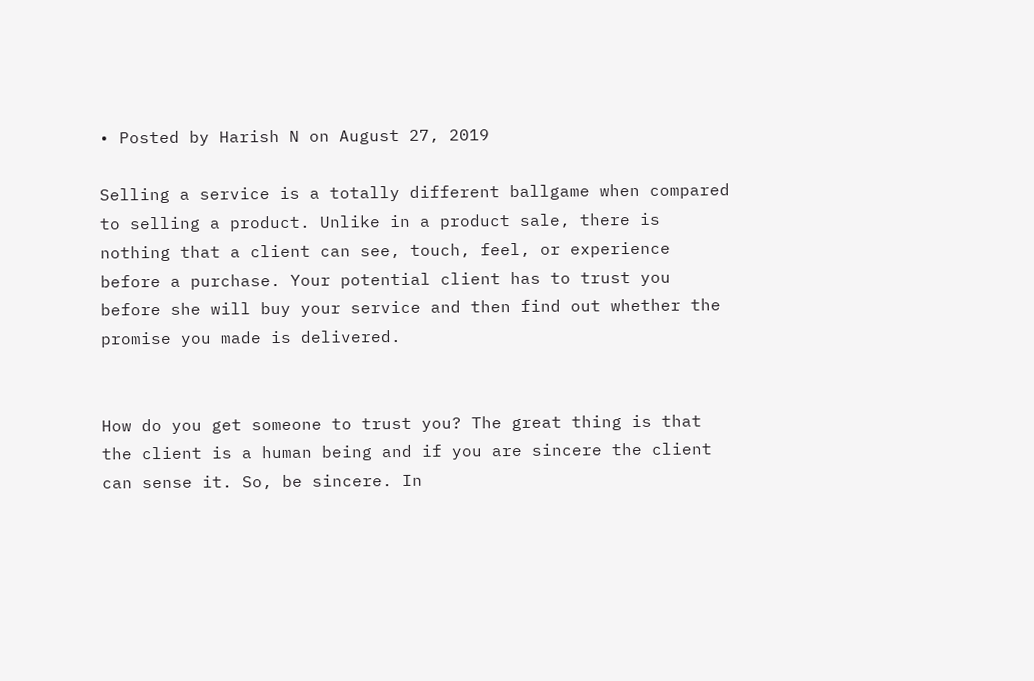• Posted by Harish N on August 27, 2019

Selling a service is a totally different ballgame when compared to selling a product. Unlike in a product sale, there is nothing that a client can see, touch, feel, or experience before a purchase. Your potential client has to trust you before she will buy your service and then find out whether the promise you made is delivered.


How do you get someone to trust you? The great thing is that the client is a human being and if you are sincere the client can sense it. So, be sincere. In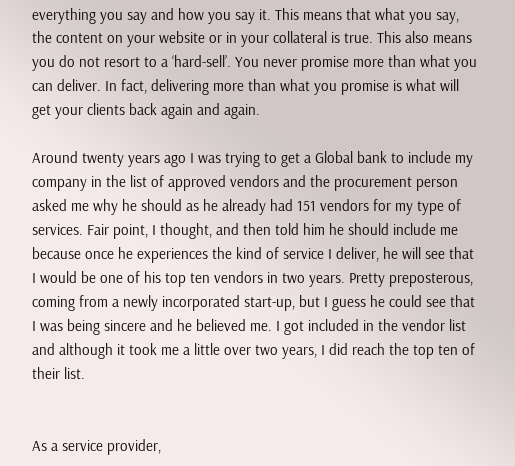everything you say and how you say it. This means that what you say, the content on your website or in your collateral is true. This also means you do not resort to a ‘hard-sell’. You never promise more than what you can deliver. In fact, delivering more than what you promise is what will get your clients back again and again.

Around twenty years ago I was trying to get a Global bank to include my company in the list of approved vendors and the procurement person asked me why he should as he already had 151 vendors for my type of services. Fair point, I thought, and then told him he should include me because once he experiences the kind of service I deliver, he will see that I would be one of his top ten vendors in two years. Pretty preposterous, coming from a newly incorporated start-up, but I guess he could see that I was being sincere and he believed me. I got included in the vendor list and although it took me a little over two years, I did reach the top ten of their list.


As a service provider,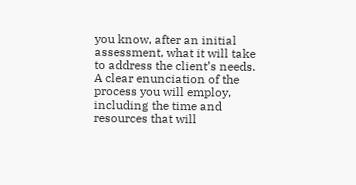you know, after an initial assessment, what it will take to address the client’s needs. A clear enunciation of the process you will employ, including the time and resources that will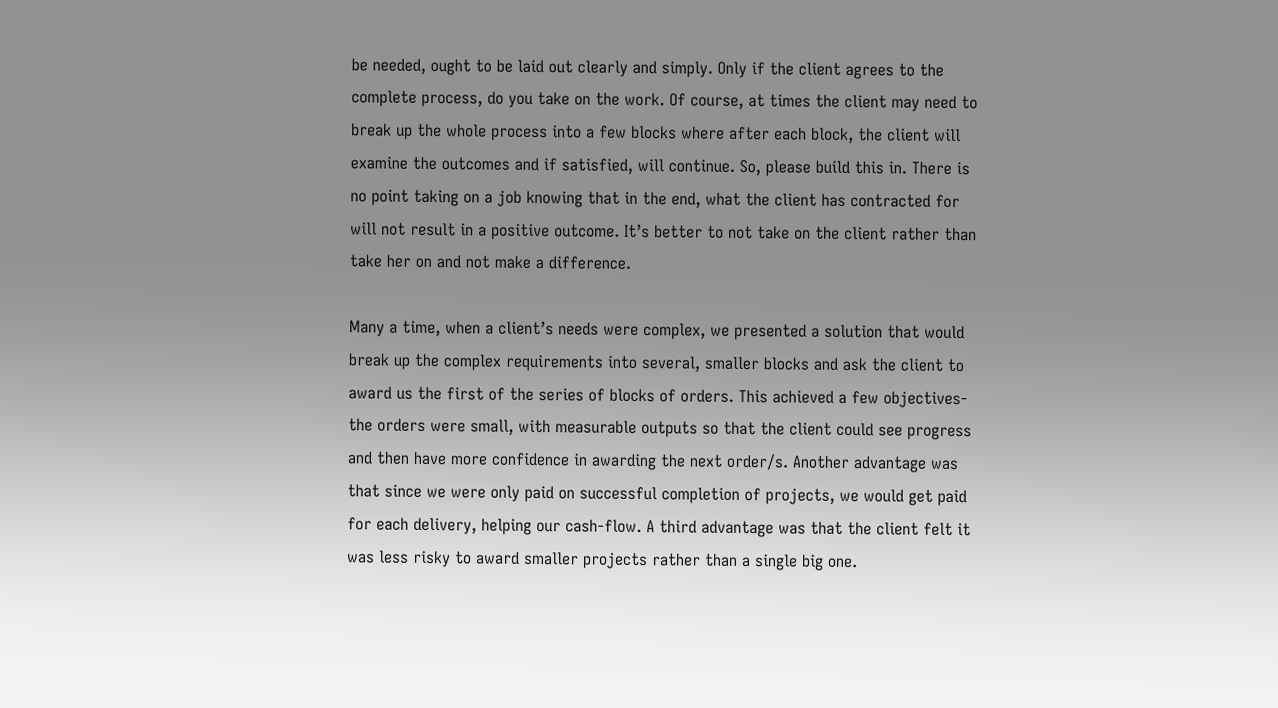be needed, ought to be laid out clearly and simply. Only if the client agrees to the complete process, do you take on the work. Of course, at times the client may need to break up the whole process into a few blocks where after each block, the client will examine the outcomes and if satisfied, will continue. So, please build this in. There is no point taking on a job knowing that in the end, what the client has contracted for will not result in a positive outcome. It’s better to not take on the client rather than take her on and not make a difference.

Many a time, when a client’s needs were complex, we presented a solution that would break up the complex requirements into several, smaller blocks and ask the client to award us the first of the series of blocks of orders. This achieved a few objectives- the orders were small, with measurable outputs so that the client could see progress and then have more confidence in awarding the next order/s. Another advantage was that since we were only paid on successful completion of projects, we would get paid for each delivery, helping our cash-flow. A third advantage was that the client felt it was less risky to award smaller projects rather than a single big one.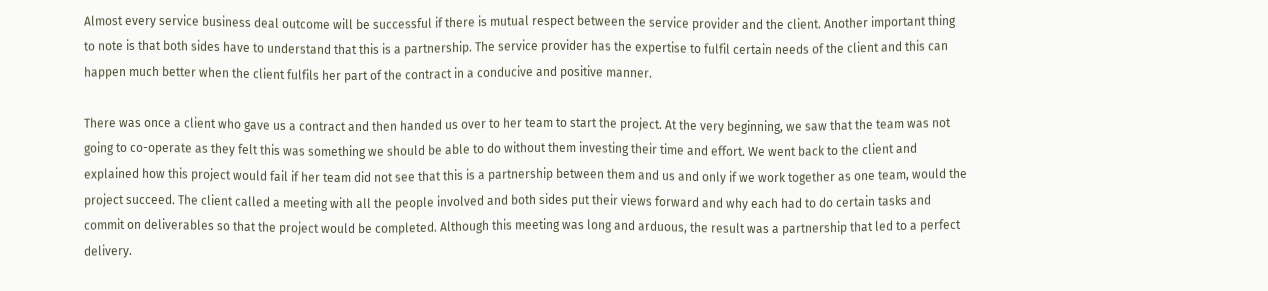Almost every service business deal outcome will be successful if there is mutual respect between the service provider and the client. Another important thing to note is that both sides have to understand that this is a partnership. The service provider has the expertise to fulfil certain needs of the client and this can happen much better when the client fulfils her part of the contract in a conducive and positive manner.

There was once a client who gave us a contract and then handed us over to her team to start the project. At the very beginning, we saw that the team was not going to co-operate as they felt this was something we should be able to do without them investing their time and effort. We went back to the client and explained how this project would fail if her team did not see that this is a partnership between them and us and only if we work together as one team, would the project succeed. The client called a meeting with all the people involved and both sides put their views forward and why each had to do certain tasks and commit on deliverables so that the project would be completed. Although this meeting was long and arduous, the result was a partnership that led to a perfect delivery.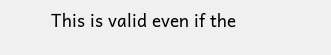This is valid even if the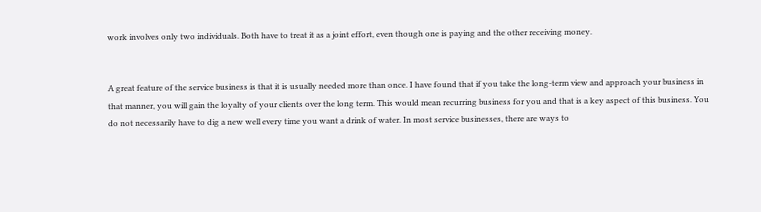work involves only two individuals. Both have to treat it as a joint effort, even though one is paying and the other receiving money.


A great feature of the service business is that it is usually needed more than once. I have found that if you take the long-term view and approach your business in that manner, you will gain the loyalty of your clients over the long term. This would mean recurring business for you and that is a key aspect of this business. You do not necessarily have to dig a new well every time you want a drink of water. In most service businesses, there are ways to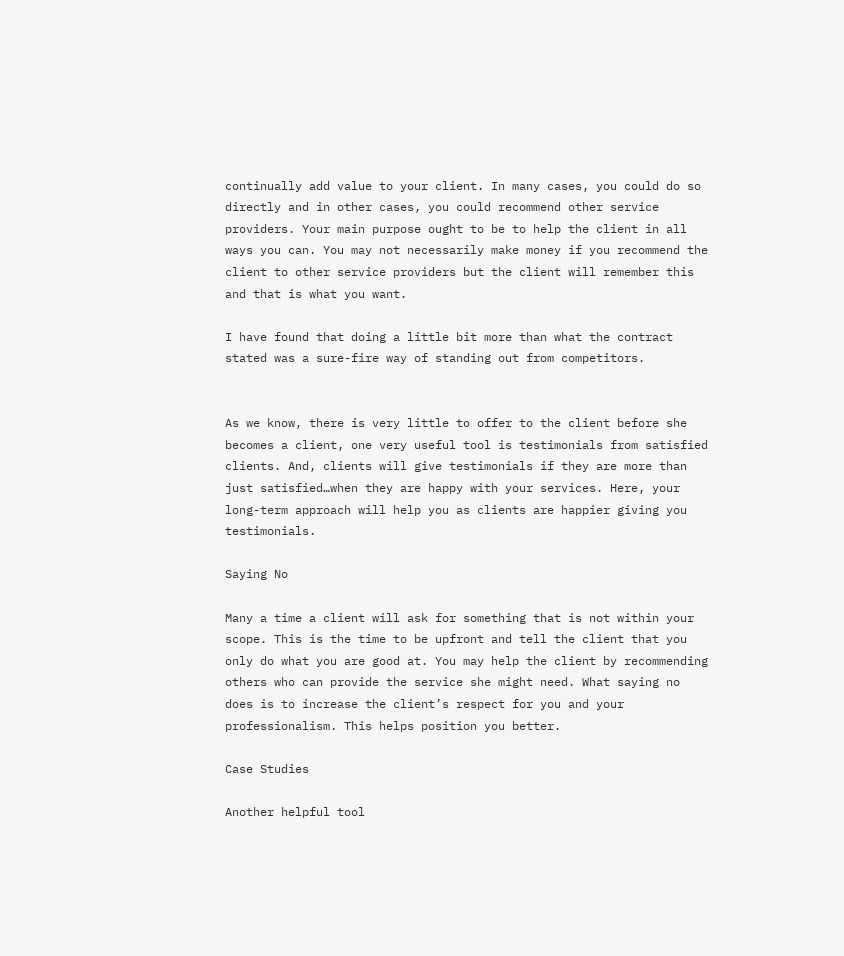continually add value to your client. In many cases, you could do so directly and in other cases, you could recommend other service providers. Your main purpose ought to be to help the client in all ways you can. You may not necessarily make money if you recommend the client to other service providers but the client will remember this and that is what you want.

I have found that doing a little bit more than what the contract stated was a sure-fire way of standing out from competitors.


As we know, there is very little to offer to the client before she becomes a client, one very useful tool is testimonials from satisfied clients. And, clients will give testimonials if they are more than just satisfied…when they are happy with your services. Here, your long-term approach will help you as clients are happier giving you testimonials.

Saying No

Many a time a client will ask for something that is not within your scope. This is the time to be upfront and tell the client that you only do what you are good at. You may help the client by recommending others who can provide the service she might need. What saying no does is to increase the client’s respect for you and your professionalism. This helps position you better.

Case Studies

Another helpful tool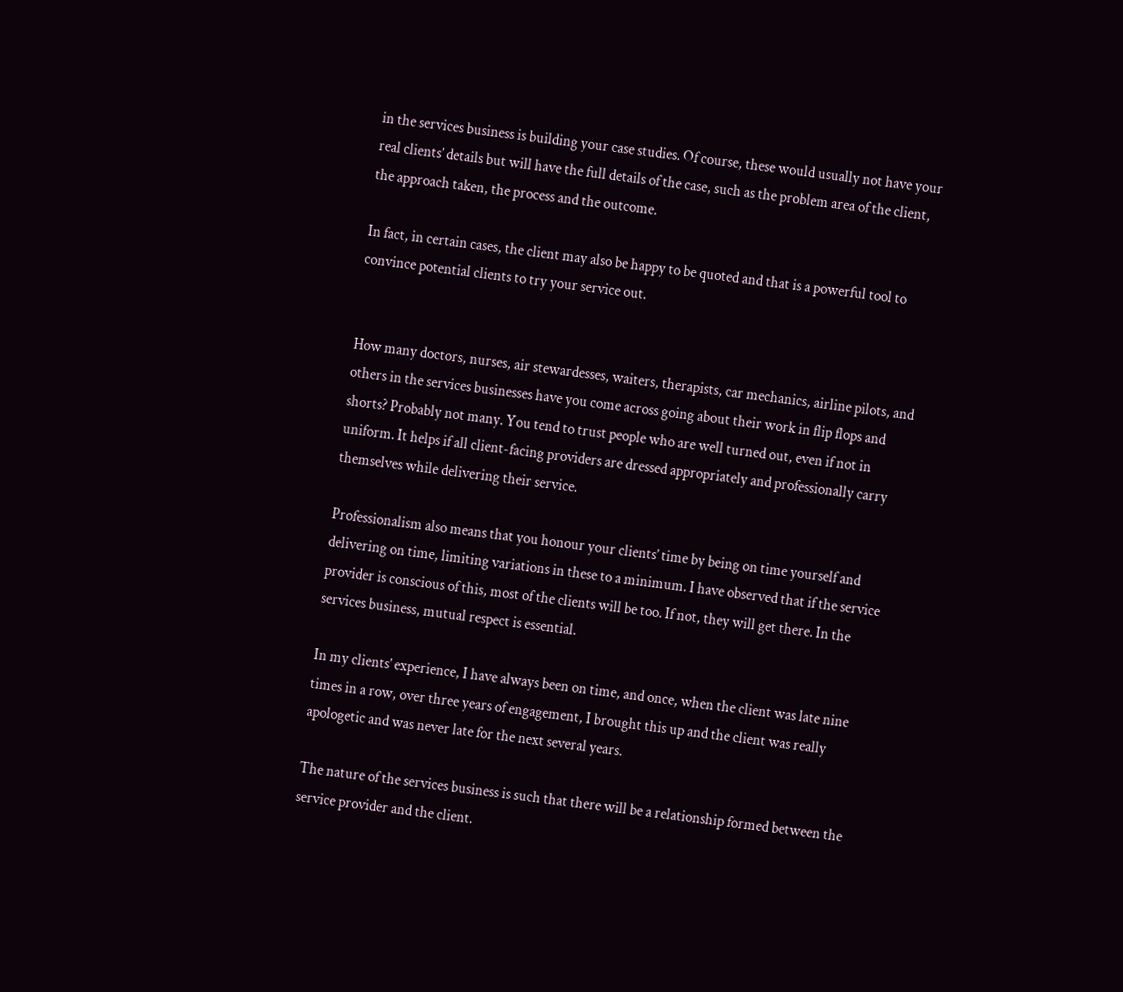in the services business is building your case studies. Of course, these would usually not have your real clients’ details but will have the full details of the case, such as the problem area of the client, the approach taken, the process and the outcome.

In fact, in certain cases, the client may also be happy to be quoted and that is a powerful tool to convince potential clients to try your service out.


How many doctors, nurses, air stewardesses, waiters, therapists, car mechanics, airline pilots, and others in the services businesses have you come across going about their work in flip flops and shorts? Probably not many. You tend to trust people who are well turned out, even if not in uniform. It helps if all client-facing providers are dressed appropriately and professionally carry themselves while delivering their service.

Professionalism also means that you honour your clients’ time by being on time yourself and delivering on time, limiting variations in these to a minimum. I have observed that if the service provider is conscious of this, most of the clients will be too. If not, they will get there. In the services business, mutual respect is essential.

In my clients’ experience, I have always been on time, and once, when the client was late nine times in a row, over three years of engagement, I brought this up and the client was really apologetic and was never late for the next several years.

The nature of the services business is such that there will be a relationship formed between the service provider and the client.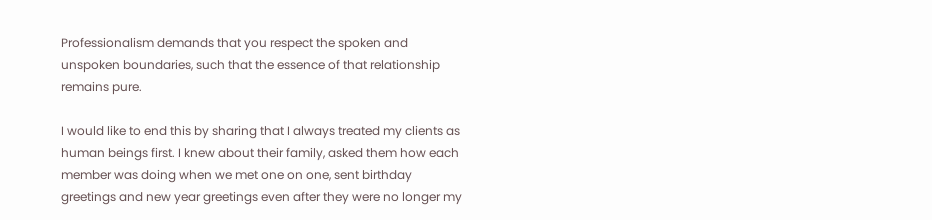Professionalism demands that you respect the spoken and unspoken boundaries, such that the essence of that relationship remains pure.

I would like to end this by sharing that I always treated my clients as human beings first. I knew about their family, asked them how each member was doing when we met one on one, sent birthday greetings and new year greetings even after they were no longer my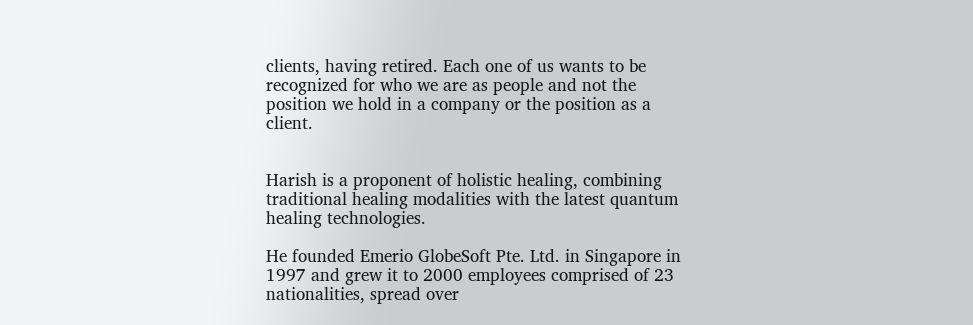clients, having retired. Each one of us wants to be recognized for who we are as people and not the position we hold in a company or the position as a client.


Harish is a proponent of holistic healing, combining traditional healing modalities with the latest quantum healing technologies.

He founded Emerio GlobeSoft Pte. Ltd. in Singapore in 1997 and grew it to 2000 employees comprised of 23 nationalities, spread over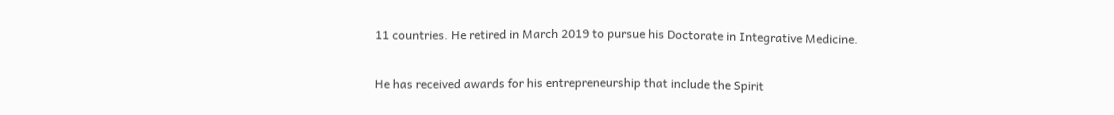11 countries. He retired in March 2019 to pursue his Doctorate in Integrative Medicine.

He has received awards for his entrepreneurship that include the Spirit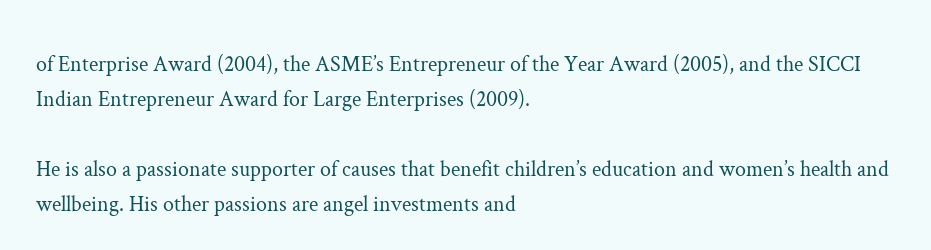of Enterprise Award (2004), the ASME’s Entrepreneur of the Year Award (2005), and the SICCI Indian Entrepreneur Award for Large Enterprises (2009).

He is also a passionate supporter of causes that benefit children’s education and women’s health and wellbeing. His other passions are angel investments and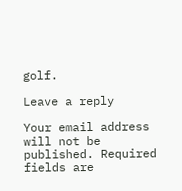golf.

Leave a reply

Your email address will not be published. Required fields are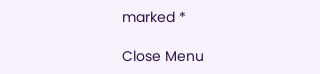marked *

Close Menu